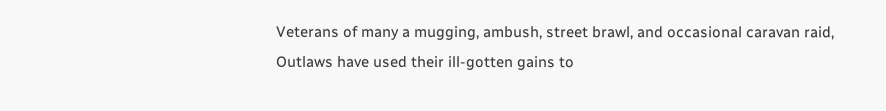Veterans of many a mugging, ambush, street brawl, and occasional caravan raid, Outlaws have used their ill-gotten gains to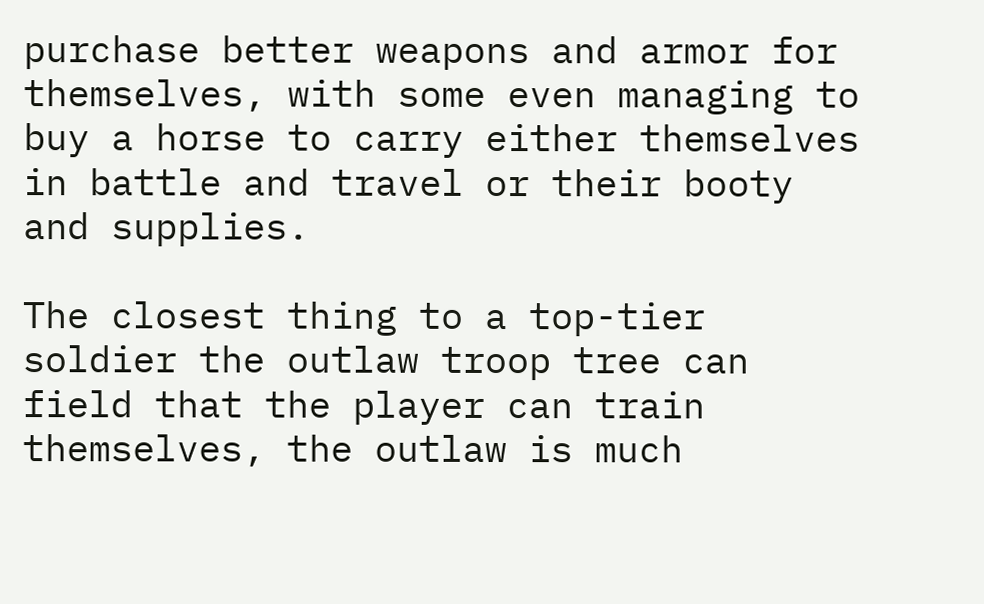purchase better weapons and armor for themselves, with some even managing to buy a horse to carry either themselves in battle and travel or their booty and supplies.

The closest thing to a top-tier soldier the outlaw troop tree can field that the player can train themselves, the outlaw is much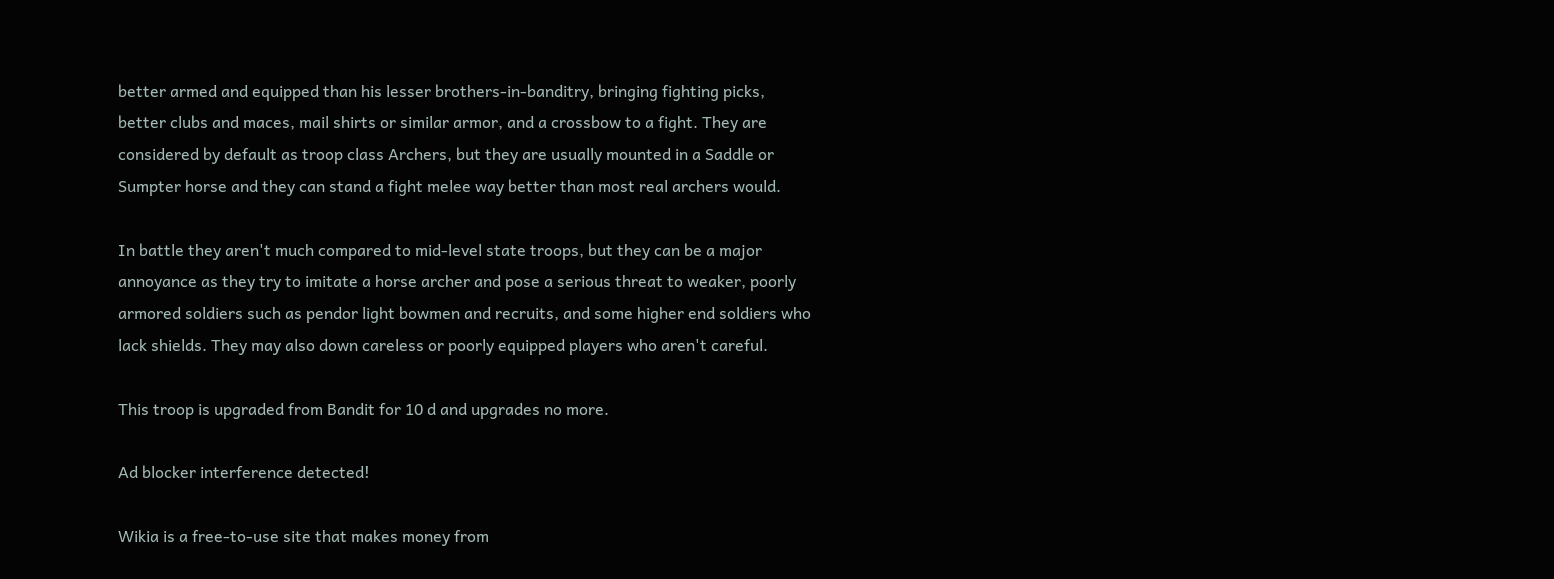better armed and equipped than his lesser brothers-in-banditry, bringing fighting picks, better clubs and maces, mail shirts or similar armor, and a crossbow to a fight. They are considered by default as troop class Archers, but they are usually mounted in a Saddle or Sumpter horse and they can stand a fight melee way better than most real archers would.

In battle they aren't much compared to mid-level state troops, but they can be a major annoyance as they try to imitate a horse archer and pose a serious threat to weaker, poorly armored soldiers such as pendor light bowmen and recruits, and some higher end soldiers who lack shields. They may also down careless or poorly equipped players who aren't careful.

This troop is upgraded from Bandit for 10 d and upgrades no more.

Ad blocker interference detected!

Wikia is a free-to-use site that makes money from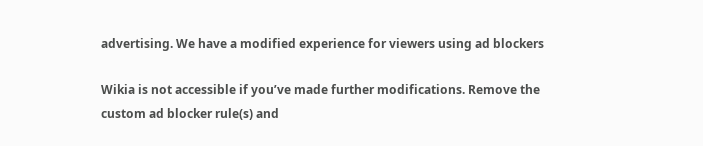advertising. We have a modified experience for viewers using ad blockers

Wikia is not accessible if you’ve made further modifications. Remove the custom ad blocker rule(s) and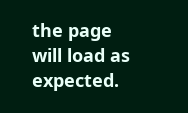the page will load as expected.